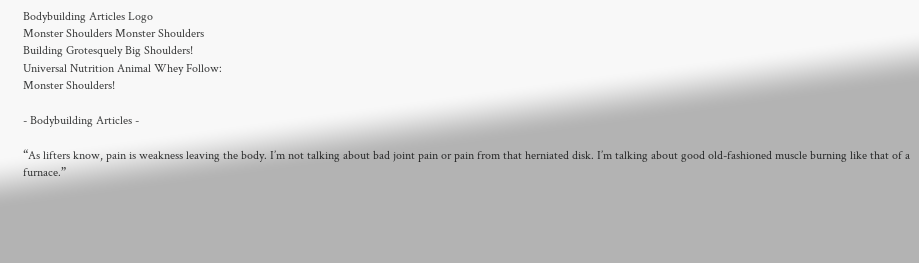Bodybuilding Articles Logo
Monster Shoulders Monster Shoulders
Building Grotesquely Big Shoulders!
Universal Nutrition Animal Whey Follow:
Monster Shoulders!

- Bodybuilding Articles -

“As lifters know, pain is weakness leaving the body. I’m not talking about bad joint pain or pain from that herniated disk. I’m talking about good old-fashioned muscle burning like that of a furnace.”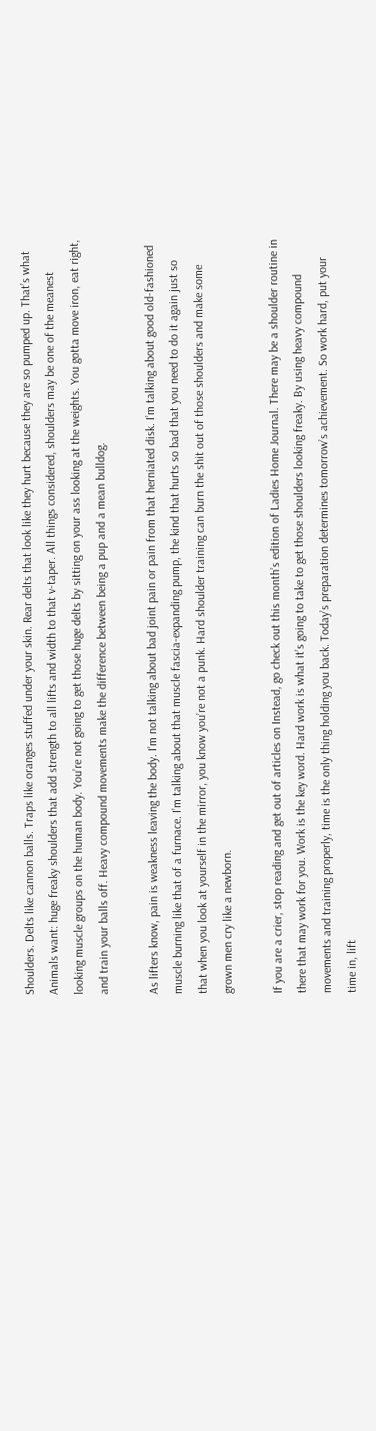Shoulders. Delts like cannon balls. Traps like oranges stuffed under your skin. Rear delts that look like they hurt because they are so pumped up. That’s what Animals want: huge freaky shoulders that add strength to all lifts and width to that v-taper. All things considered, shoulders may be one of the meanest looking muscle groups on the human body. You’re not going to get those huge delts by sitting on your ass looking at the weights. You gotta move iron, eat right, and train your balls off. Heavy compound movements make the difference between being a pup and a mean bulldog.

As lifters know, pain is weakness leaving the body. I’m not talking about bad joint pain or pain from that herniated disk. I’m talking about good old-fashioned muscle burning like that of a furnace. I’m talking about that muscle fascia-expanding pump, the kind that hurts so bad that you need to do it again just so that when you look at yourself in the mirror, you know you’re not a punk. Hard shoulder training can burn the shit out of those shoulders and make some grown men cry like a newborn.

If you are a crier, stop reading and get out of articles on Instead, go check out this month’s edition of Ladies Home Journal. There may be a shoulder routine in there that may work for you. Work is the key word. Hard work is what it’s going to take to get those shoulders looking freaky. By using heavy compound movements and training properly, time is the only thing holding you back. Today’s preparation determines tomorrow’s achievement. So work hard, put your time in, lift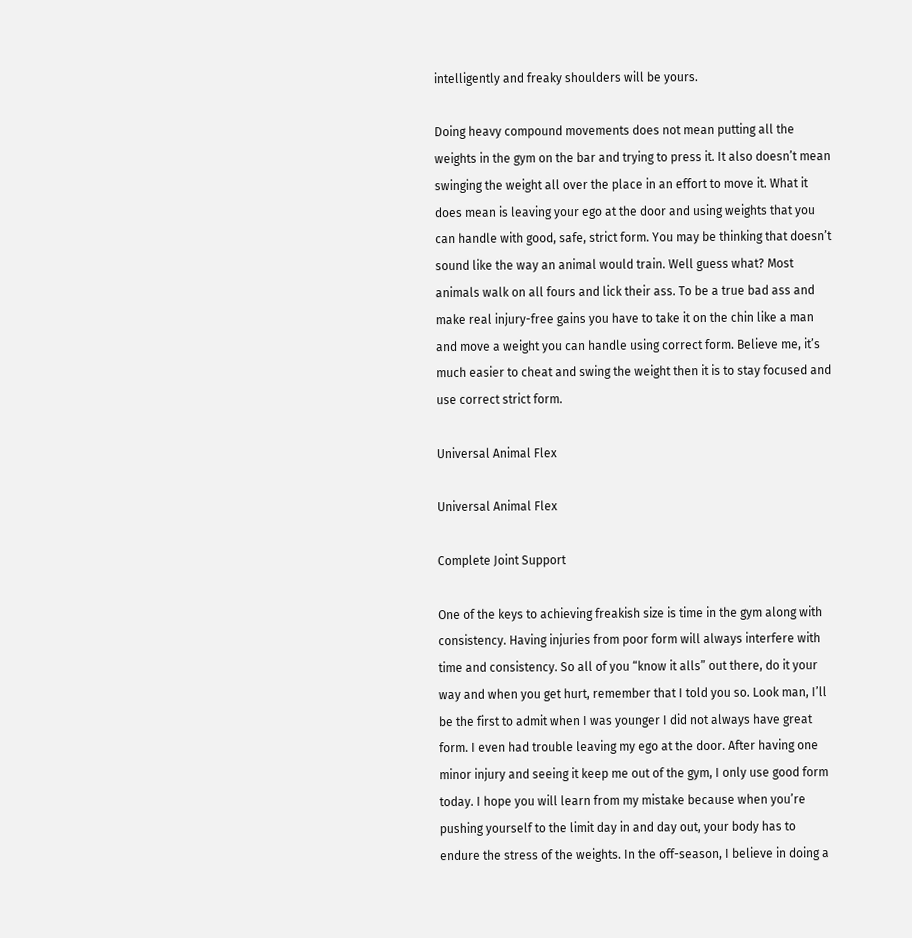intelligently and freaky shoulders will be yours.

Doing heavy compound movements does not mean putting all the weights in the gym on the bar and trying to press it. It also doesn’t mean swinging the weight all over the place in an effort to move it. What it does mean is leaving your ego at the door and using weights that you can handle with good, safe, strict form. You may be thinking that doesn’t sound like the way an animal would train. Well guess what? Most animals walk on all fours and lick their ass. To be a true bad ass and make real injury-free gains you have to take it on the chin like a man and move a weight you can handle using correct form. Believe me, it’s much easier to cheat and swing the weight then it is to stay focused and use correct strict form.

Universal Animal Flex

Universal Animal Flex

Complete Joint Support

One of the keys to achieving freakish size is time in the gym along with consistency. Having injuries from poor form will always interfere with time and consistency. So all of you “know it alls” out there, do it your way and when you get hurt, remember that I told you so. Look man, I’ll be the first to admit when I was younger I did not always have great form. I even had trouble leaving my ego at the door. After having one minor injury and seeing it keep me out of the gym, I only use good form today. I hope you will learn from my mistake because when you’re pushing yourself to the limit day in and day out, your body has to endure the stress of the weights. In the off-season, I believe in doing a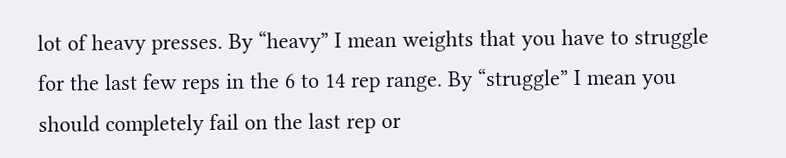lot of heavy presses. By “heavy” I mean weights that you have to struggle for the last few reps in the 6 to 14 rep range. By “struggle” I mean you should completely fail on the last rep or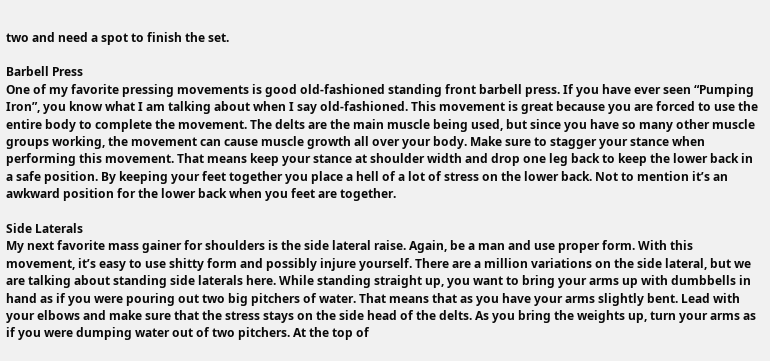two and need a spot to finish the set.

Barbell Press
One of my favorite pressing movements is good old-fashioned standing front barbell press. If you have ever seen “Pumping Iron”, you know what I am talking about when I say old-fashioned. This movement is great because you are forced to use the entire body to complete the movement. The delts are the main muscle being used, but since you have so many other muscle groups working, the movement can cause muscle growth all over your body. Make sure to stagger your stance when performing this movement. That means keep your stance at shoulder width and drop one leg back to keep the lower back in a safe position. By keeping your feet together you place a hell of a lot of stress on the lower back. Not to mention it’s an awkward position for the lower back when you feet are together.

Side Laterals
My next favorite mass gainer for shoulders is the side lateral raise. Again, be a man and use proper form. With this movement, it’s easy to use shitty form and possibly injure yourself. There are a million variations on the side lateral, but we are talking about standing side laterals here. While standing straight up, you want to bring your arms up with dumbbells in hand as if you were pouring out two big pitchers of water. That means that as you have your arms slightly bent. Lead with your elbows and make sure that the stress stays on the side head of the delts. As you bring the weights up, turn your arms as if you were dumping water out of two pitchers. At the top of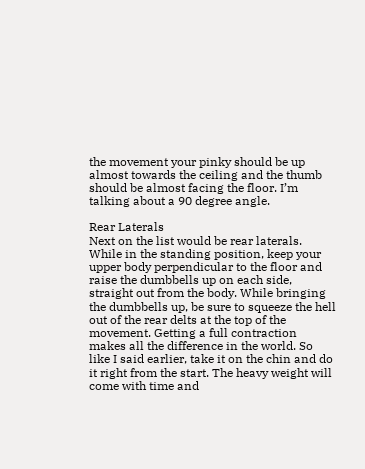the movement your pinky should be up almost towards the ceiling and the thumb should be almost facing the floor. I’m talking about a 90 degree angle.

Rear Laterals
Next on the list would be rear laterals. While in the standing position, keep your upper body perpendicular to the floor and raise the dumbbells up on each side, straight out from the body. While bringing the dumbbells up, be sure to squeeze the hell out of the rear delts at the top of the movement. Getting a full contraction makes all the difference in the world. So like I said earlier, take it on the chin and do it right from the start. The heavy weight will come with time and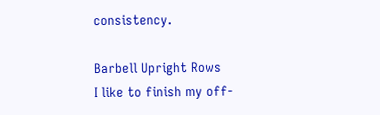consistency.

Barbell Upright Rows
I like to finish my off-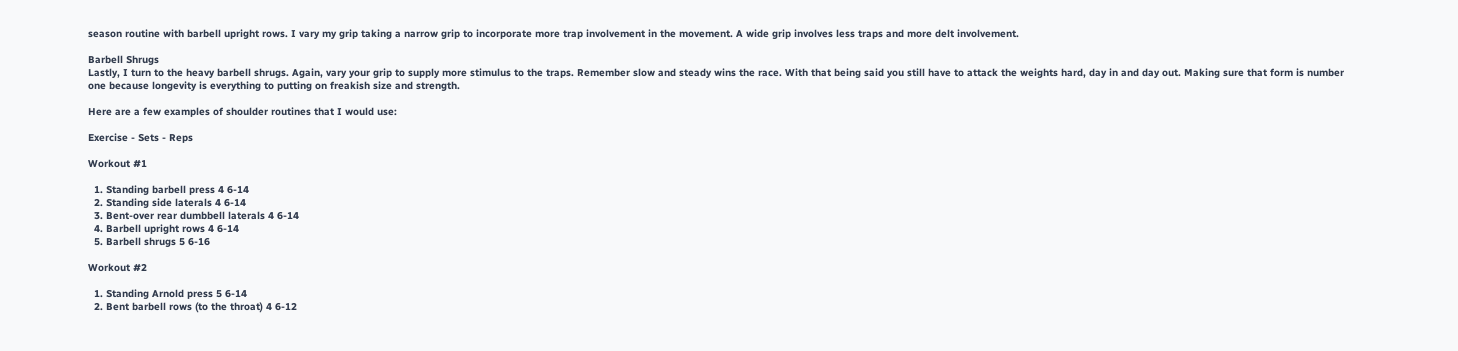season routine with barbell upright rows. I vary my grip taking a narrow grip to incorporate more trap involvement in the movement. A wide grip involves less traps and more delt involvement.

Barbell Shrugs
Lastly, I turn to the heavy barbell shrugs. Again, vary your grip to supply more stimulus to the traps. Remember slow and steady wins the race. With that being said you still have to attack the weights hard, day in and day out. Making sure that form is number one because longevity is everything to putting on freakish size and strength.

Here are a few examples of shoulder routines that I would use:

Exercise - Sets - Reps

Workout #1

  1. Standing barbell press 4 6-14
  2. Standing side laterals 4 6-14
  3. Bent-over rear dumbbell laterals 4 6-14
  4. Barbell upright rows 4 6-14
  5. Barbell shrugs 5 6-16

Workout #2

  1. Standing Arnold press 5 6-14
  2. Bent barbell rows (to the throat) 4 6-12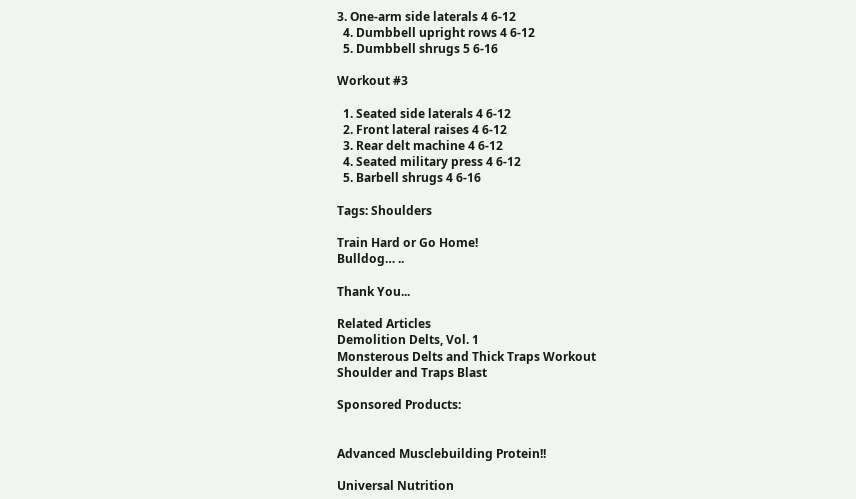3. One-arm side laterals 4 6-12
  4. Dumbbell upright rows 4 6-12
  5. Dumbbell shrugs 5 6-16

Workout #3

  1. Seated side laterals 4 6-12
  2. Front lateral raises 4 6-12
  3. Rear delt machine 4 6-12
  4. Seated military press 4 6-12
  5. Barbell shrugs 4 6-16

Tags: Shoulders

Train Hard or Go Home!
Bulldog… ..

Thank You...

Related Articles
Demolition Delts, Vol. 1
Monsterous Delts and Thick Traps Workout
Shoulder and Traps Blast

Sponsored Products:


Advanced Musclebuilding Protein!!

Universal Nutrition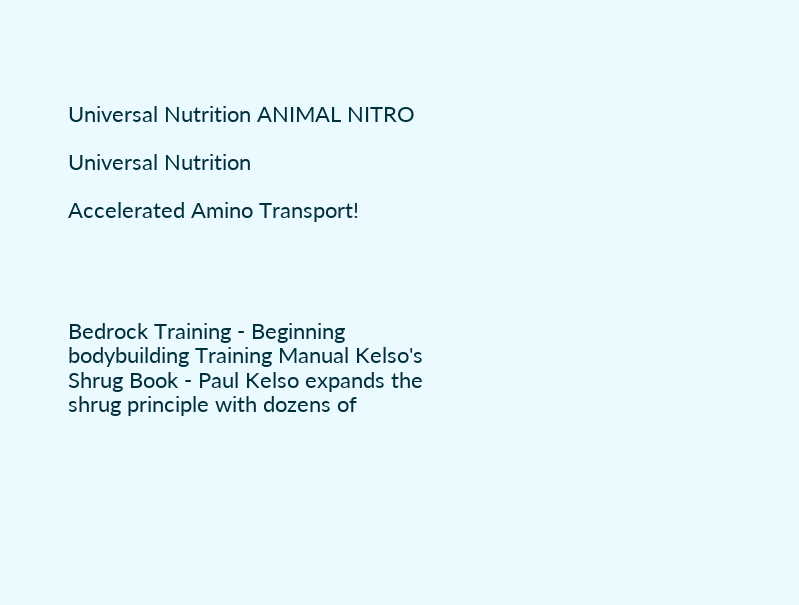Universal Nutrition ANIMAL NITRO

Universal Nutrition

Accelerated Amino Transport!




Bedrock Training - Beginning bodybuilding Training Manual Kelso's Shrug Book - Paul Kelso expands the shrug principle with dozens of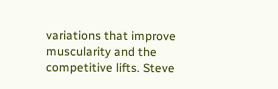variations that improve muscularity and the competitive lifts. Steve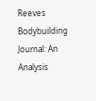Reeves Bodybuilding Journal: An Analysis